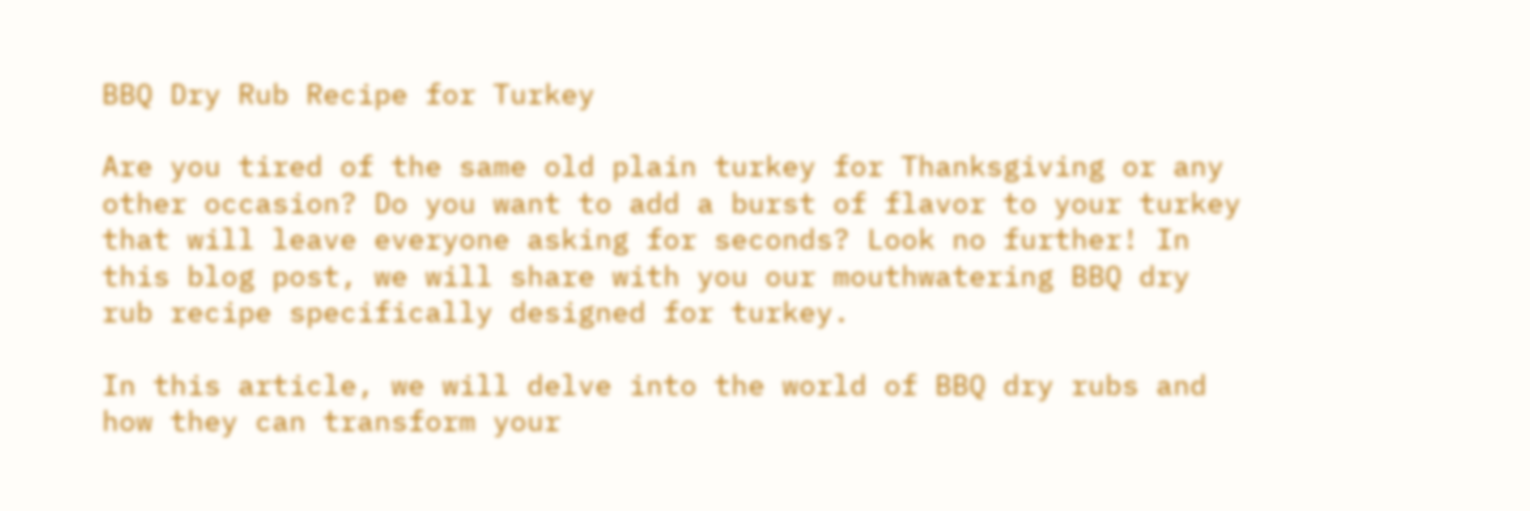BBQ Dry Rub Recipe for Turkey

Are you tired of the same old plain turkey for Thanksgiving or any other occasion? Do you want to add a burst of flavor to your turkey that will leave everyone asking for seconds? Look no further! In this blog post, we will share with you our mouthwatering BBQ dry rub recipe specifically designed for turkey.

In this article, we will delve into the world of BBQ dry rubs and how they can transform your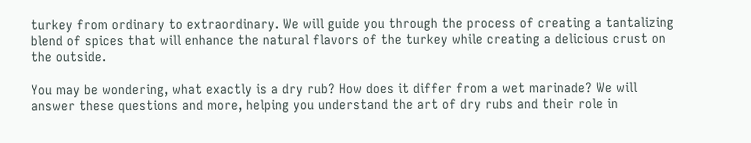turkey from ordinary to extraordinary. We will guide you through the process of creating a tantalizing blend of spices that will enhance the natural flavors of the turkey while creating a delicious crust on the outside.

You may be wondering, what exactly is a dry rub? How does it differ from a wet marinade? We will answer these questions and more, helping you understand the art of dry rubs and their role in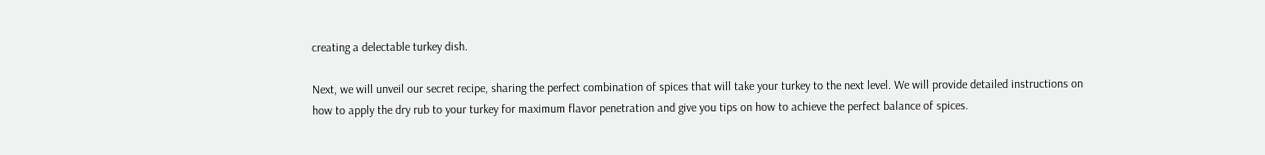creating a delectable turkey dish.

Next, we will unveil our secret recipe, sharing the perfect combination of spices that will take your turkey to the next level. We will provide detailed instructions on how to apply the dry rub to your turkey for maximum flavor penetration and give you tips on how to achieve the perfect balance of spices.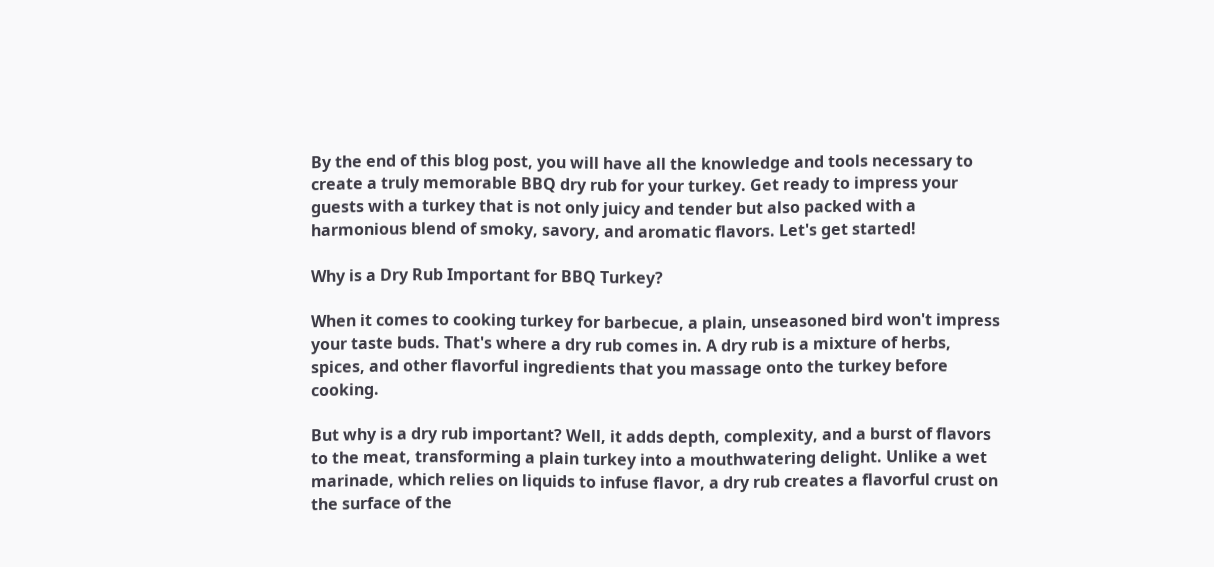By the end of this blog post, you will have all the knowledge and tools necessary to create a truly memorable BBQ dry rub for your turkey. Get ready to impress your guests with a turkey that is not only juicy and tender but also packed with a harmonious blend of smoky, savory, and aromatic flavors. Let's get started!

Why is a Dry Rub Important for BBQ Turkey?

When it comes to cooking turkey for barbecue, a plain, unseasoned bird won't impress your taste buds. That's where a dry rub comes in. A dry rub is a mixture of herbs, spices, and other flavorful ingredients that you massage onto the turkey before cooking.

But why is a dry rub important? Well, it adds depth, complexity, and a burst of flavors to the meat, transforming a plain turkey into a mouthwatering delight. Unlike a wet marinade, which relies on liquids to infuse flavor, a dry rub creates a flavorful crust on the surface of the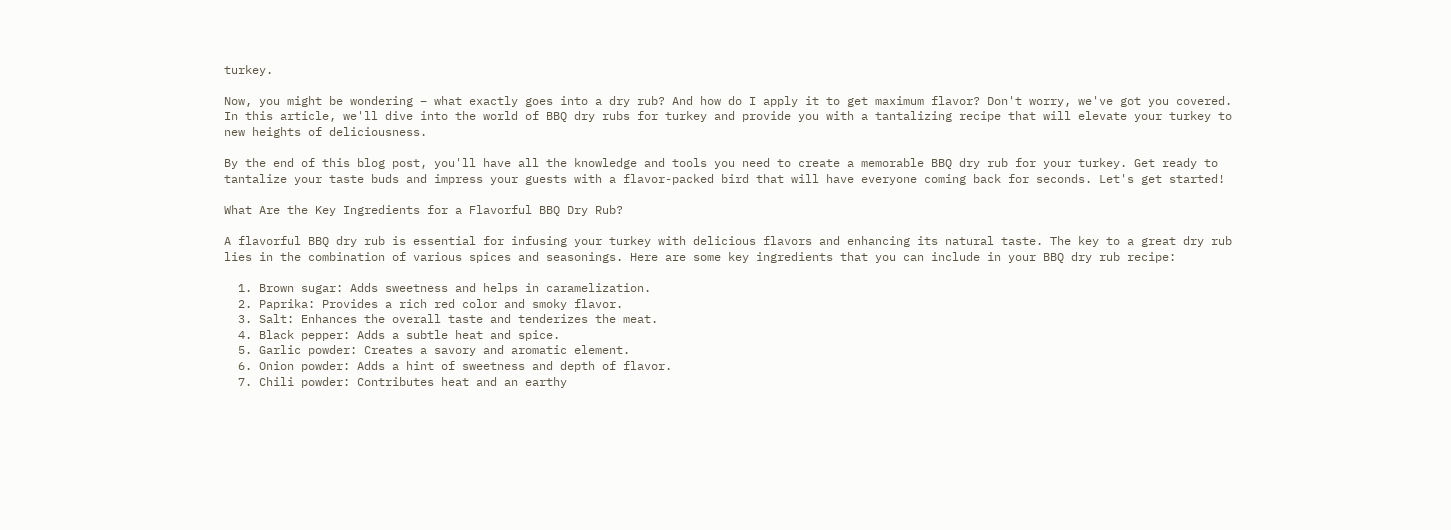turkey.

Now, you might be wondering – what exactly goes into a dry rub? And how do I apply it to get maximum flavor? Don't worry, we've got you covered. In this article, we'll dive into the world of BBQ dry rubs for turkey and provide you with a tantalizing recipe that will elevate your turkey to new heights of deliciousness.

By the end of this blog post, you'll have all the knowledge and tools you need to create a memorable BBQ dry rub for your turkey. Get ready to tantalize your taste buds and impress your guests with a flavor-packed bird that will have everyone coming back for seconds. Let's get started!

What Are the Key Ingredients for a Flavorful BBQ Dry Rub?

A flavorful BBQ dry rub is essential for infusing your turkey with delicious flavors and enhancing its natural taste. The key to a great dry rub lies in the combination of various spices and seasonings. Here are some key ingredients that you can include in your BBQ dry rub recipe:

  1. Brown sugar: Adds sweetness and helps in caramelization.
  2. Paprika: Provides a rich red color and smoky flavor.
  3. Salt: Enhances the overall taste and tenderizes the meat.
  4. Black pepper: Adds a subtle heat and spice.
  5. Garlic powder: Creates a savory and aromatic element.
  6. Onion powder: Adds a hint of sweetness and depth of flavor.
  7. Chili powder: Contributes heat and an earthy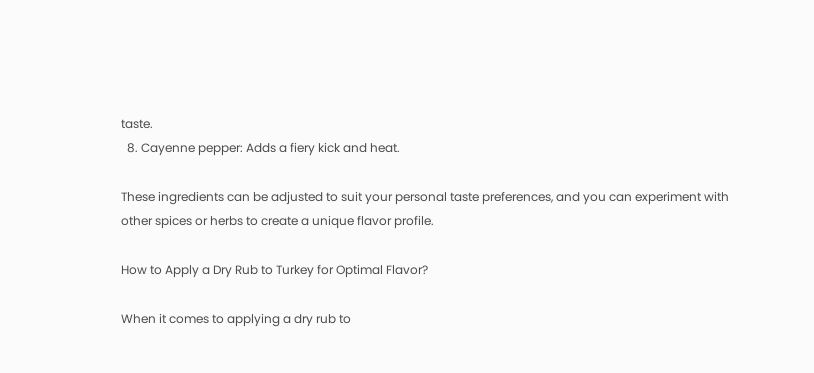taste.
  8. Cayenne pepper: Adds a fiery kick and heat.

These ingredients can be adjusted to suit your personal taste preferences, and you can experiment with other spices or herbs to create a unique flavor profile.

How to Apply a Dry Rub to Turkey for Optimal Flavor?

When it comes to applying a dry rub to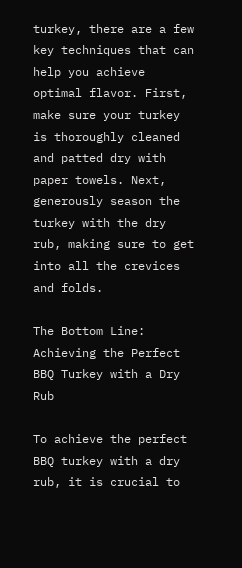turkey, there are a few key techniques that can help you achieve optimal flavor. First, make sure your turkey is thoroughly cleaned and patted dry with paper towels. Next, generously season the turkey with the dry rub, making sure to get into all the crevices and folds.

The Bottom Line: Achieving the Perfect BBQ Turkey with a Dry Rub

To achieve the perfect BBQ turkey with a dry rub, it is crucial to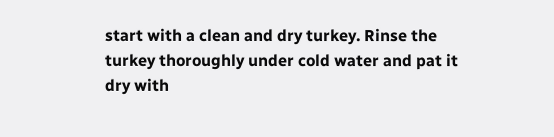start with a clean and dry turkey. Rinse the turkey thoroughly under cold water and pat it dry with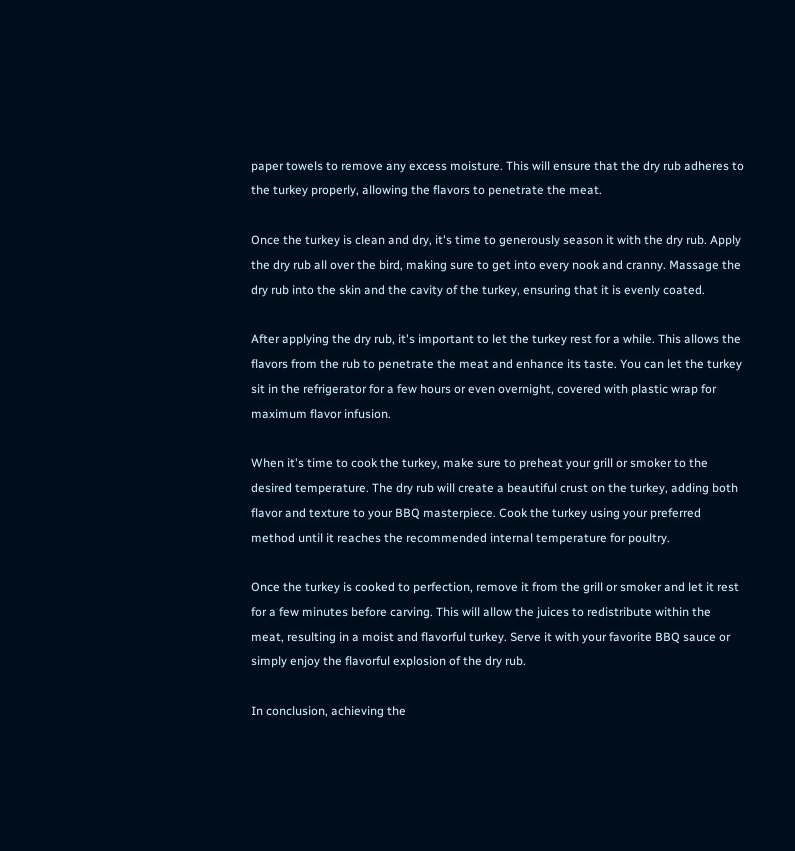paper towels to remove any excess moisture. This will ensure that the dry rub adheres to the turkey properly, allowing the flavors to penetrate the meat.

Once the turkey is clean and dry, it's time to generously season it with the dry rub. Apply the dry rub all over the bird, making sure to get into every nook and cranny. Massage the dry rub into the skin and the cavity of the turkey, ensuring that it is evenly coated.

After applying the dry rub, it's important to let the turkey rest for a while. This allows the flavors from the rub to penetrate the meat and enhance its taste. You can let the turkey sit in the refrigerator for a few hours or even overnight, covered with plastic wrap for maximum flavor infusion.

When it's time to cook the turkey, make sure to preheat your grill or smoker to the desired temperature. The dry rub will create a beautiful crust on the turkey, adding both flavor and texture to your BBQ masterpiece. Cook the turkey using your preferred method until it reaches the recommended internal temperature for poultry.

Once the turkey is cooked to perfection, remove it from the grill or smoker and let it rest for a few minutes before carving. This will allow the juices to redistribute within the meat, resulting in a moist and flavorful turkey. Serve it with your favorite BBQ sauce or simply enjoy the flavorful explosion of the dry rub.

In conclusion, achieving the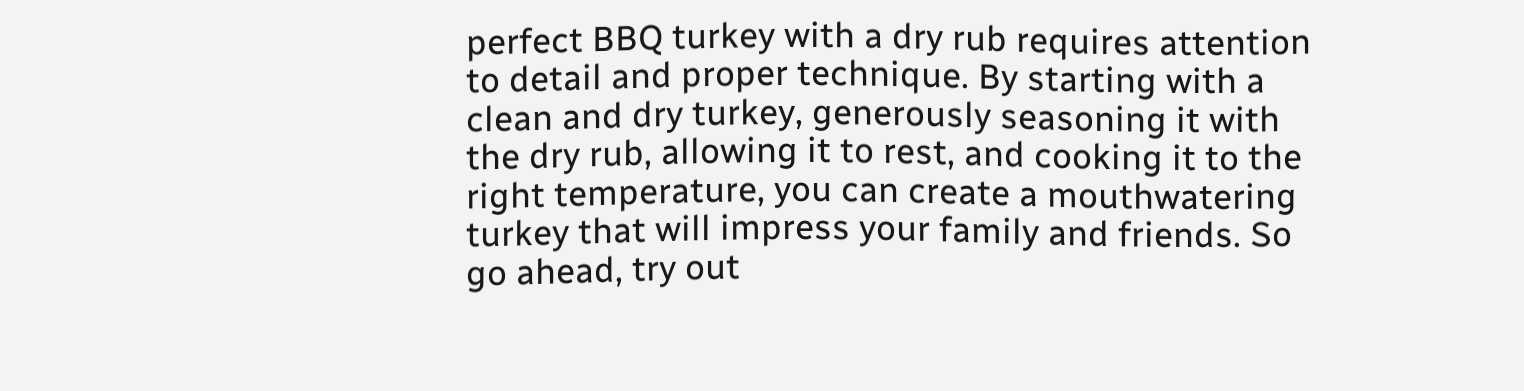perfect BBQ turkey with a dry rub requires attention to detail and proper technique. By starting with a clean and dry turkey, generously seasoning it with the dry rub, allowing it to rest, and cooking it to the right temperature, you can create a mouthwatering turkey that will impress your family and friends. So go ahead, try out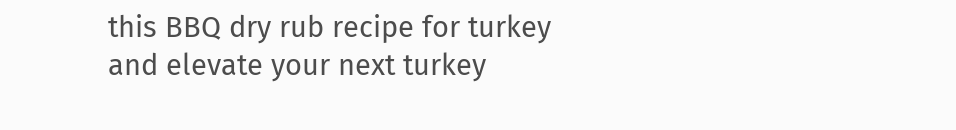this BBQ dry rub recipe for turkey and elevate your next turkey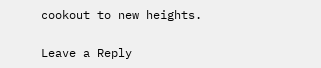cookout to new heights.

Leave a Reply